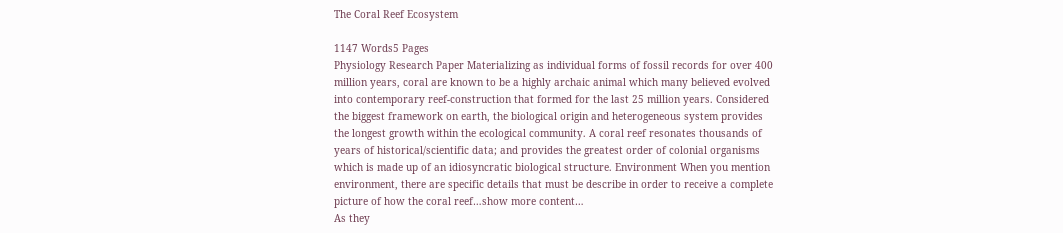The Coral Reef Ecosystem

1147 Words5 Pages
Physiology Research Paper Materializing as individual forms of fossil records for over 400 million years, coral are known to be a highly archaic animal which many believed evolved into contemporary reef-construction that formed for the last 25 million years. Considered the biggest framework on earth, the biological origin and heterogeneous system provides the longest growth within the ecological community. A coral reef resonates thousands of years of historical/scientific data; and provides the greatest order of colonial organisms which is made up of an idiosyncratic biological structure. Environment When you mention environment, there are specific details that must be describe in order to receive a complete picture of how the coral reef…show more content…
As they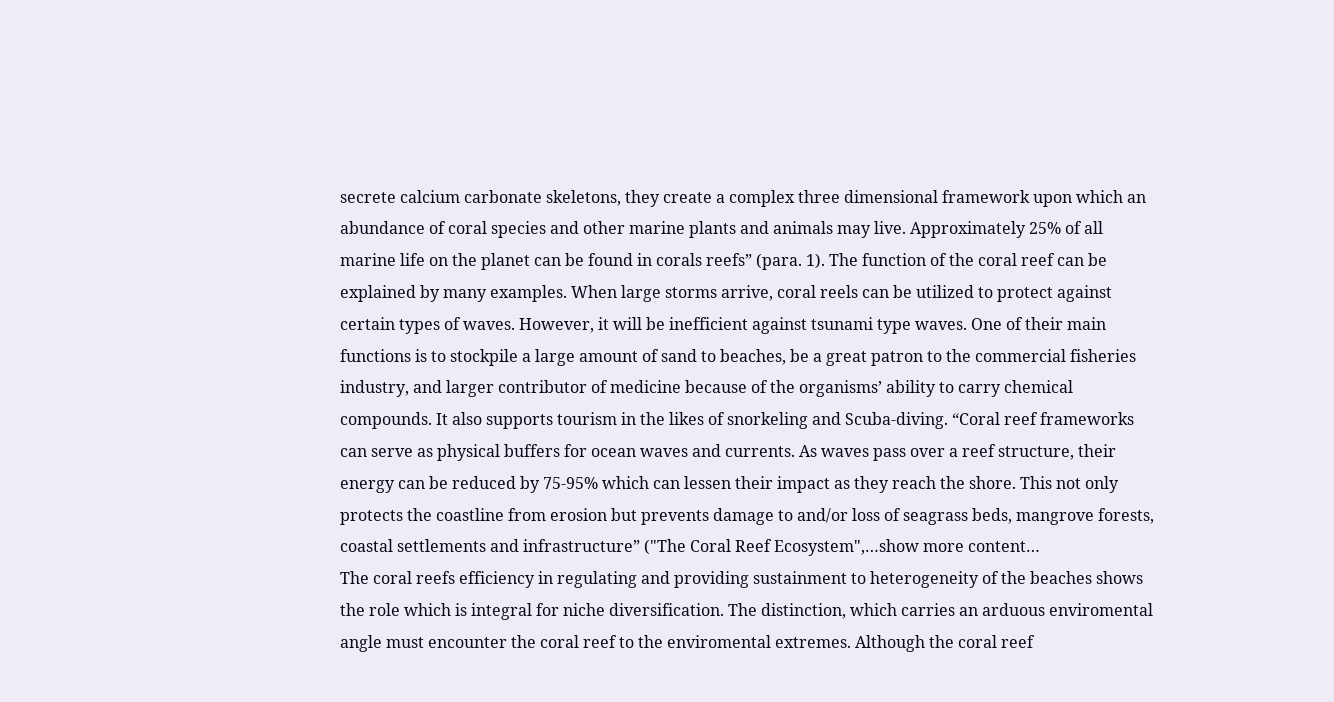secrete calcium carbonate skeletons, they create a complex three dimensional framework upon which an abundance of coral species and other marine plants and animals may live. Approximately 25% of all marine life on the planet can be found in corals reefs” (para. 1). The function of the coral reef can be explained by many examples. When large storms arrive, coral reels can be utilized to protect against certain types of waves. However, it will be inefficient against tsunami type waves. One of their main functions is to stockpile a large amount of sand to beaches, be a great patron to the commercial fisheries industry, and larger contributor of medicine because of the organisms’ ability to carry chemical compounds. It also supports tourism in the likes of snorkeling and Scuba-diving. “Coral reef frameworks can serve as physical buffers for ocean waves and currents. As waves pass over a reef structure, their energy can be reduced by 75-95% which can lessen their impact as they reach the shore. This not only protects the coastline from erosion but prevents damage to and/or loss of seagrass beds, mangrove forests, coastal settlements and infrastructure” ("The Coral Reef Ecosystem",…show more content…
The coral reefs efficiency in regulating and providing sustainment to heterogeneity of the beaches shows the role which is integral for niche diversification. The distinction, which carries an arduous enviromental angle must encounter the coral reef to the enviromental extremes. Although the coral reef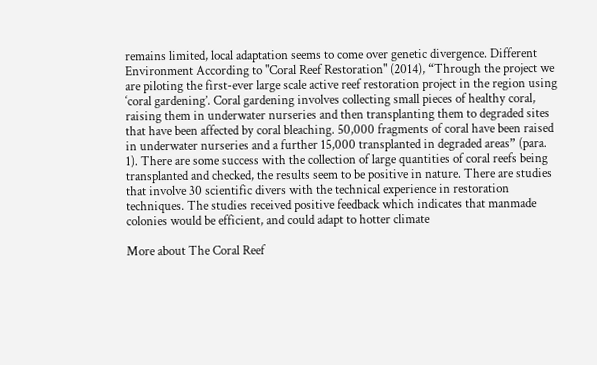remains limited, local adaptation seems to come over genetic divergence. Different Environment According to "Coral Reef Restoration" (2014), “Through the project we are piloting the first-ever large scale active reef restoration project in the region using ‘coral gardening’. Coral gardening involves collecting small pieces of healthy coral, raising them in underwater nurseries and then transplanting them to degraded sites that have been affected by coral bleaching. 50,000 fragments of coral have been raised in underwater nurseries and a further 15,000 transplanted in degraded areas” (para. 1). There are some success with the collection of large quantities of coral reefs being transplanted and checked, the results seem to be positive in nature. There are studies that involve 30 scientific divers with the technical experience in restoration techniques. The studies received positive feedback which indicates that manmade colonies would be efficient, and could adapt to hotter climate

More about The Coral Reef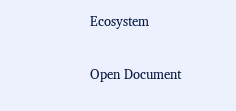Ecosystem

Open Document